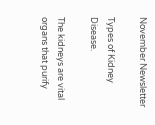November Newsletter

Types of Kidney Disease.

The kidneys are vital organs that purify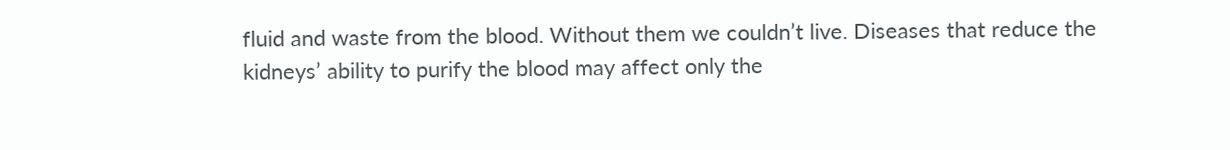fluid and waste from the blood. Without them we couldn’t live. Diseases that reduce the kidneys’ ability to purify the blood may affect only the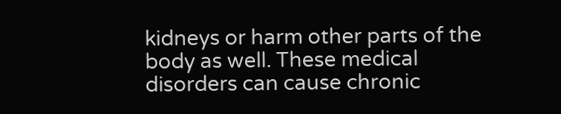kidneys or harm other parts of the body as well. These medical disorders can cause chronic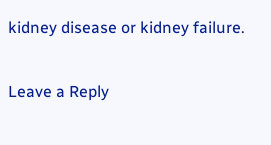kidney disease or kidney failure.

Leave a Reply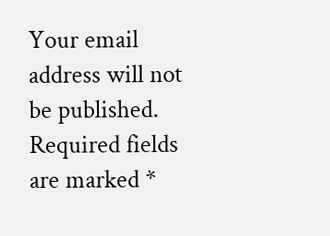Your email address will not be published. Required fields are marked *